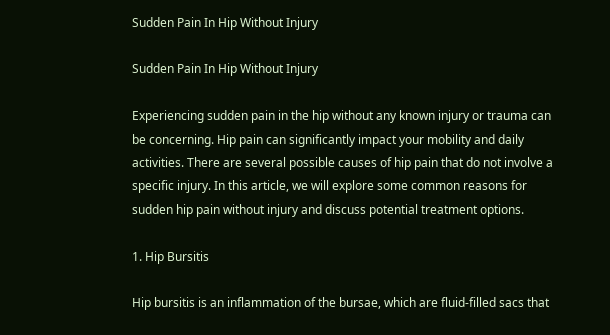Sudden Pain In Hip Without Injury

Sudden Pain In Hip Without Injury

Experiencing sudden pain in the hip without any known injury or trauma can be concerning. Hip pain can significantly impact your mobility and daily activities. There are several possible causes of hip pain that do not involve a specific injury. In this article, we will explore some common reasons for sudden hip pain without injury and discuss potential treatment options.

1. Hip Bursitis

Hip bursitis is an inflammation of the bursae, which are fluid-filled sacs that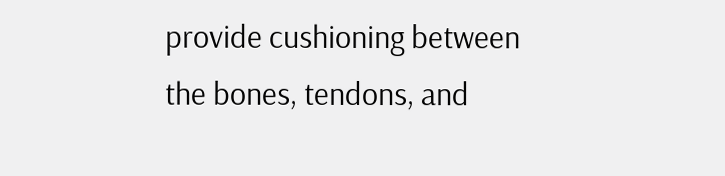provide cushioning between the bones, tendons, and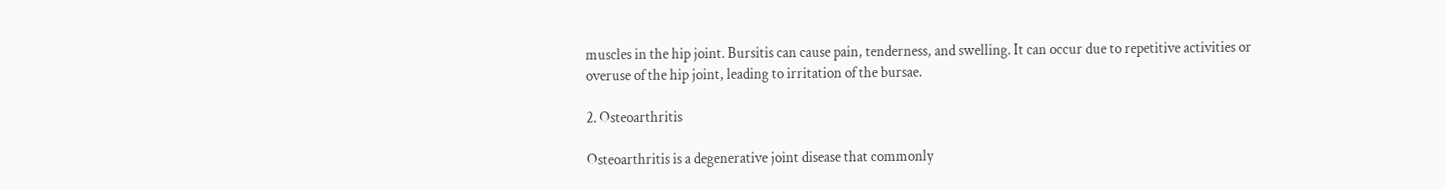muscles in the hip joint. Bursitis can cause pain, tenderness, and swelling. It can occur due to repetitive activities or overuse of the hip joint, leading to irritation of the bursae.

2. Osteoarthritis

Osteoarthritis is a degenerative joint disease that commonly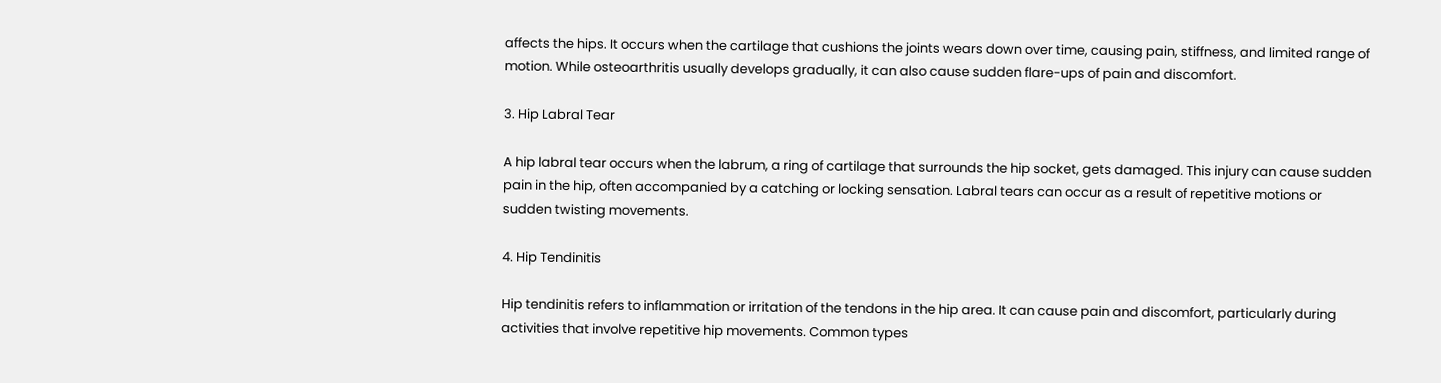affects the hips. It occurs when the cartilage that cushions the joints wears down over time, causing pain, stiffness, and limited range of motion. While osteoarthritis usually develops gradually, it can also cause sudden flare-ups of pain and discomfort.

3. Hip Labral Tear

A hip labral tear occurs when the labrum, a ring of cartilage that surrounds the hip socket, gets damaged. This injury can cause sudden pain in the hip, often accompanied by a catching or locking sensation. Labral tears can occur as a result of repetitive motions or sudden twisting movements.

4. Hip Tendinitis

Hip tendinitis refers to inflammation or irritation of the tendons in the hip area. It can cause pain and discomfort, particularly during activities that involve repetitive hip movements. Common types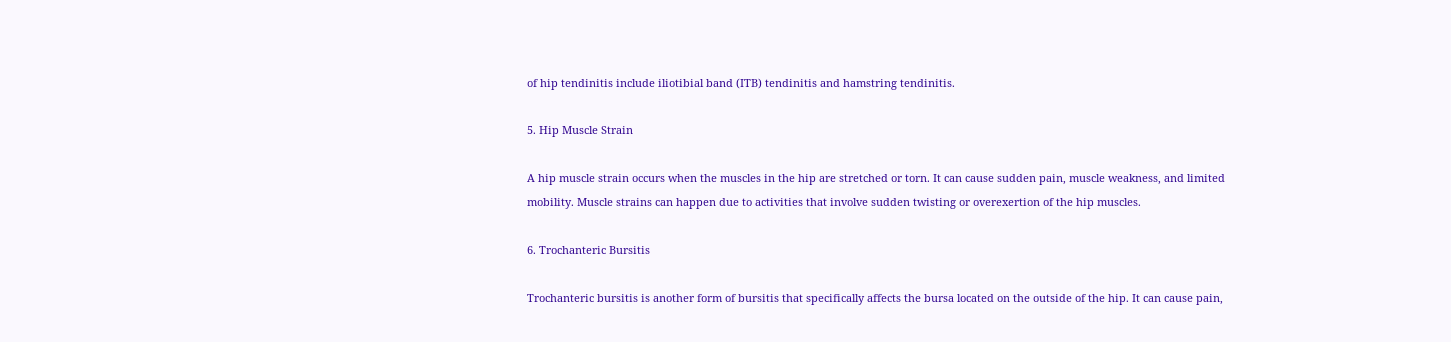of hip tendinitis include iliotibial band (ITB) tendinitis and hamstring tendinitis.

5. Hip Muscle Strain

A hip muscle strain occurs when the muscles in the hip are stretched or torn. It can cause sudden pain, muscle weakness, and limited mobility. Muscle strains can happen due to activities that involve sudden twisting or overexertion of the hip muscles.

6. Trochanteric Bursitis

Trochanteric bursitis is another form of bursitis that specifically affects the bursa located on the outside of the hip. It can cause pain,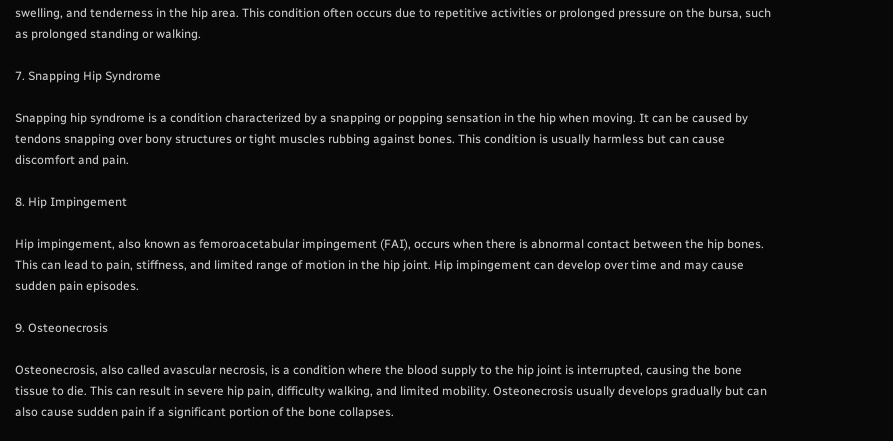swelling, and tenderness in the hip area. This condition often occurs due to repetitive activities or prolonged pressure on the bursa, such as prolonged standing or walking.

7. Snapping Hip Syndrome

Snapping hip syndrome is a condition characterized by a snapping or popping sensation in the hip when moving. It can be caused by tendons snapping over bony structures or tight muscles rubbing against bones. This condition is usually harmless but can cause discomfort and pain.

8. Hip Impingement

Hip impingement, also known as femoroacetabular impingement (FAI), occurs when there is abnormal contact between the hip bones. This can lead to pain, stiffness, and limited range of motion in the hip joint. Hip impingement can develop over time and may cause sudden pain episodes.

9. Osteonecrosis

Osteonecrosis, also called avascular necrosis, is a condition where the blood supply to the hip joint is interrupted, causing the bone tissue to die. This can result in severe hip pain, difficulty walking, and limited mobility. Osteonecrosis usually develops gradually but can also cause sudden pain if a significant portion of the bone collapses.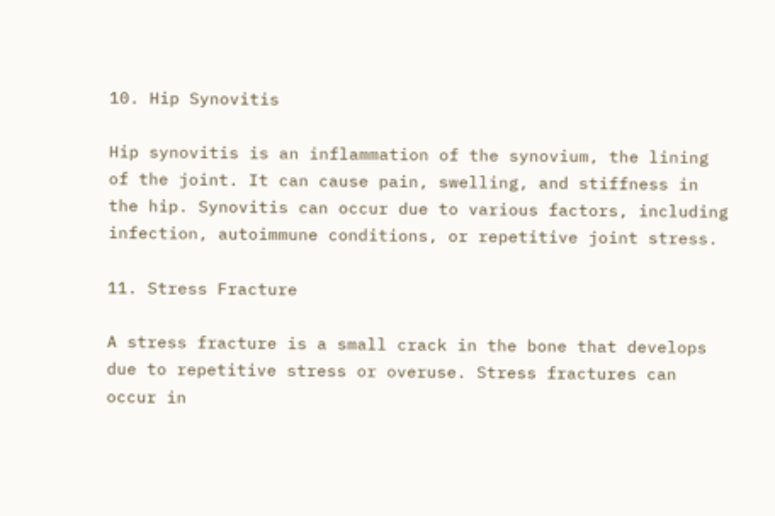10. Hip Synovitis

Hip synovitis is an inflammation of the synovium, the lining of the joint. It can cause pain, swelling, and stiffness in the hip. Synovitis can occur due to various factors, including infection, autoimmune conditions, or repetitive joint stress.

11. Stress Fracture

A stress fracture is a small crack in the bone that develops due to repetitive stress or overuse. Stress fractures can occur in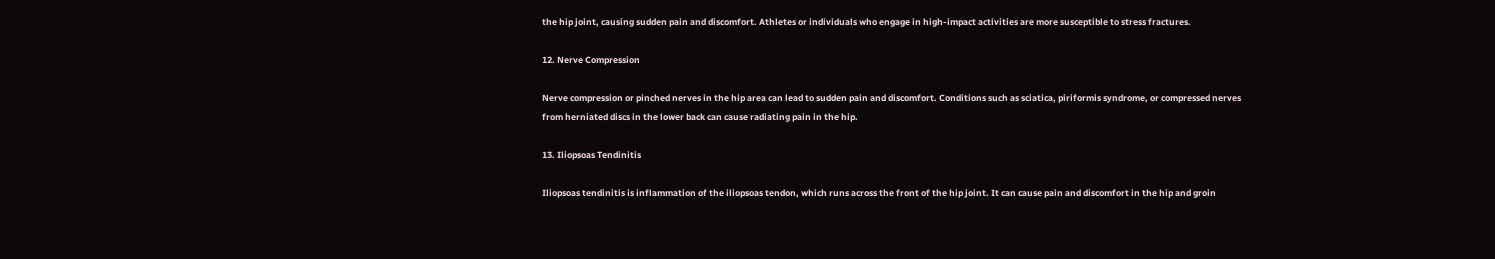the hip joint, causing sudden pain and discomfort. Athletes or individuals who engage in high-impact activities are more susceptible to stress fractures.

12. Nerve Compression

Nerve compression or pinched nerves in the hip area can lead to sudden pain and discomfort. Conditions such as sciatica, piriformis syndrome, or compressed nerves from herniated discs in the lower back can cause radiating pain in the hip.

13. Iliopsoas Tendinitis

Iliopsoas tendinitis is inflammation of the iliopsoas tendon, which runs across the front of the hip joint. It can cause pain and discomfort in the hip and groin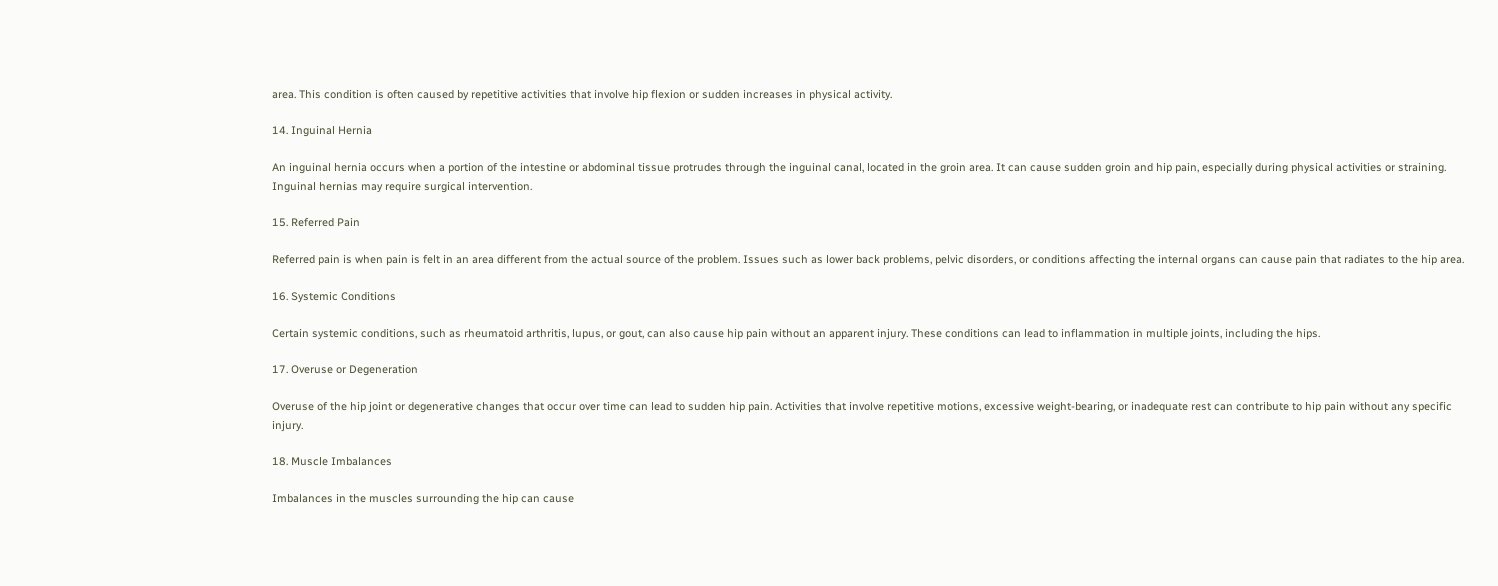area. This condition is often caused by repetitive activities that involve hip flexion or sudden increases in physical activity.

14. Inguinal Hernia

An inguinal hernia occurs when a portion of the intestine or abdominal tissue protrudes through the inguinal canal, located in the groin area. It can cause sudden groin and hip pain, especially during physical activities or straining. Inguinal hernias may require surgical intervention.

15. Referred Pain

Referred pain is when pain is felt in an area different from the actual source of the problem. Issues such as lower back problems, pelvic disorders, or conditions affecting the internal organs can cause pain that radiates to the hip area.

16. Systemic Conditions

Certain systemic conditions, such as rheumatoid arthritis, lupus, or gout, can also cause hip pain without an apparent injury. These conditions can lead to inflammation in multiple joints, including the hips.

17. Overuse or Degeneration

Overuse of the hip joint or degenerative changes that occur over time can lead to sudden hip pain. Activities that involve repetitive motions, excessive weight-bearing, or inadequate rest can contribute to hip pain without any specific injury.

18. Muscle Imbalances

Imbalances in the muscles surrounding the hip can cause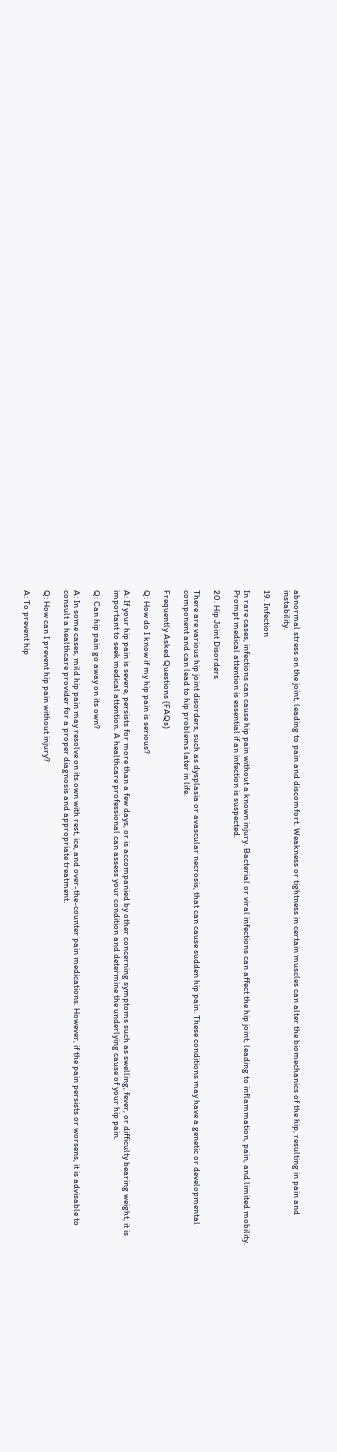abnormal stress on the joint, leading to pain and discomfort. Weakness or tightness in certain muscles can alter the biomechanics of the hip, resulting in pain and instability.

19. Infection

In rare cases, infections can cause hip pain without a known injury. Bacterial or viral infections can affect the hip joint, leading to inflammation, pain, and limited mobility. Prompt medical attention is essential if an infection is suspected.

20. Hip Joint Disorders

There are various hip joint disorders, such as dysplasia or avascular necrosis, that can cause sudden hip pain. These conditions may have a genetic or developmental component and can lead to hip problems later in life.

Frequently Asked Questions (FAQs)

Q: How do I know if my hip pain is serious?

A: If your hip pain is severe, persists for more than a few days, or is accompanied by other concerning symptoms such as swelling, fever, or difficulty bearing weight, it is important to seek medical attention. A healthcare professional can assess your condition and determine the underlying cause of your hip pain.

Q: Can hip pain go away on its own?

A: In some cases, mild hip pain may resolve on its own with rest, ice, and over-the-counter pain medications. However, if the pain persists or worsens, it is advisable to consult a healthcare provider for a proper diagnosis and appropriate treatment.

Q: How can I prevent hip pain without injury?

A: To prevent hip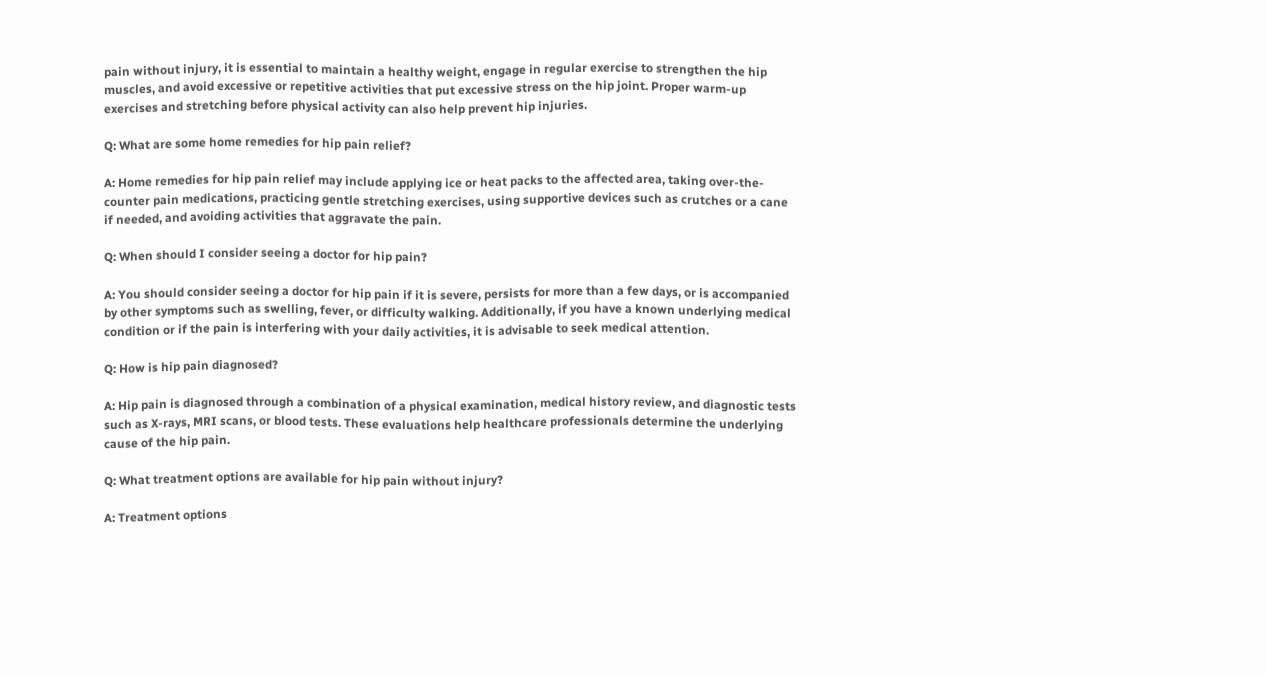pain without injury, it is essential to maintain a healthy weight, engage in regular exercise to strengthen the hip muscles, and avoid excessive or repetitive activities that put excessive stress on the hip joint. Proper warm-up exercises and stretching before physical activity can also help prevent hip injuries.

Q: What are some home remedies for hip pain relief?

A: Home remedies for hip pain relief may include applying ice or heat packs to the affected area, taking over-the-counter pain medications, practicing gentle stretching exercises, using supportive devices such as crutches or a cane if needed, and avoiding activities that aggravate the pain.

Q: When should I consider seeing a doctor for hip pain?

A: You should consider seeing a doctor for hip pain if it is severe, persists for more than a few days, or is accompanied by other symptoms such as swelling, fever, or difficulty walking. Additionally, if you have a known underlying medical condition or if the pain is interfering with your daily activities, it is advisable to seek medical attention.

Q: How is hip pain diagnosed?

A: Hip pain is diagnosed through a combination of a physical examination, medical history review, and diagnostic tests such as X-rays, MRI scans, or blood tests. These evaluations help healthcare professionals determine the underlying cause of the hip pain.

Q: What treatment options are available for hip pain without injury?

A: Treatment options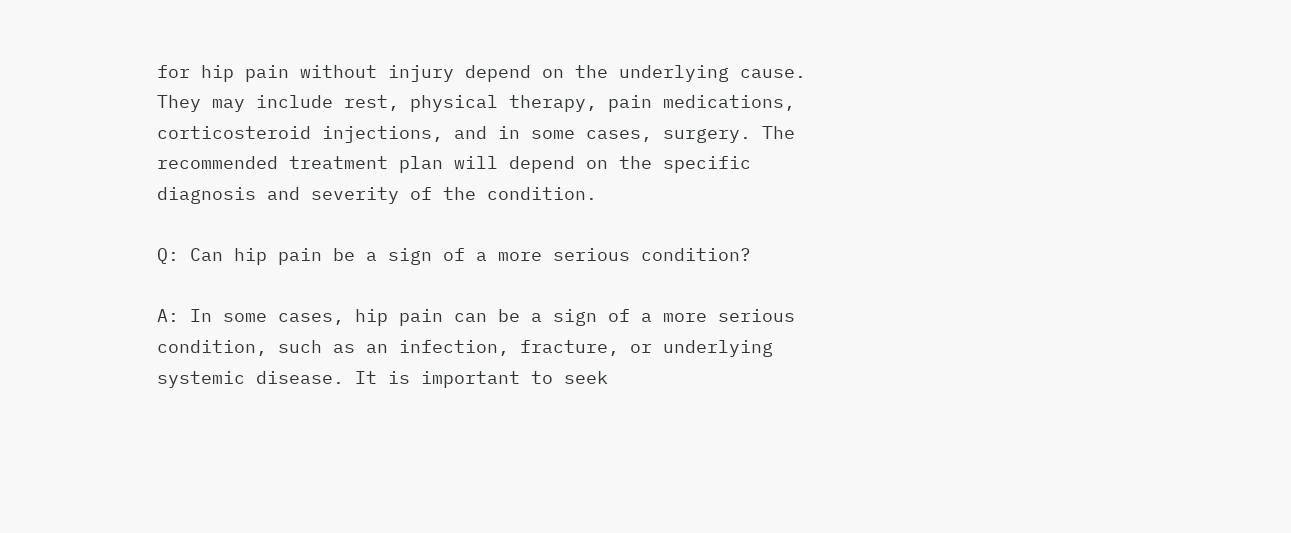for hip pain without injury depend on the underlying cause. They may include rest, physical therapy, pain medications, corticosteroid injections, and in some cases, surgery. The recommended treatment plan will depend on the specific diagnosis and severity of the condition.

Q: Can hip pain be a sign of a more serious condition?

A: In some cases, hip pain can be a sign of a more serious condition, such as an infection, fracture, or underlying systemic disease. It is important to seek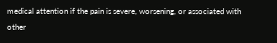medical attention if the pain is severe, worsening, or associated with other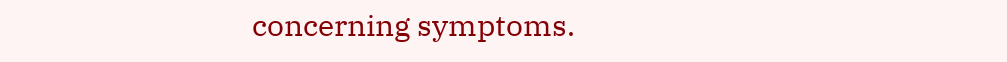concerning symptoms.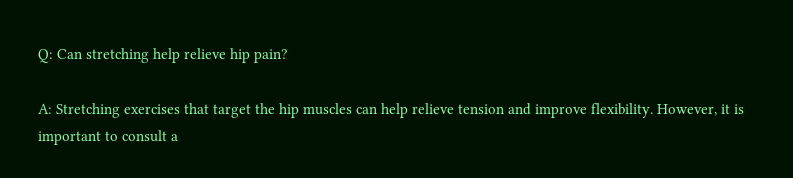Q: Can stretching help relieve hip pain?

A: Stretching exercises that target the hip muscles can help relieve tension and improve flexibility. However, it is important to consult a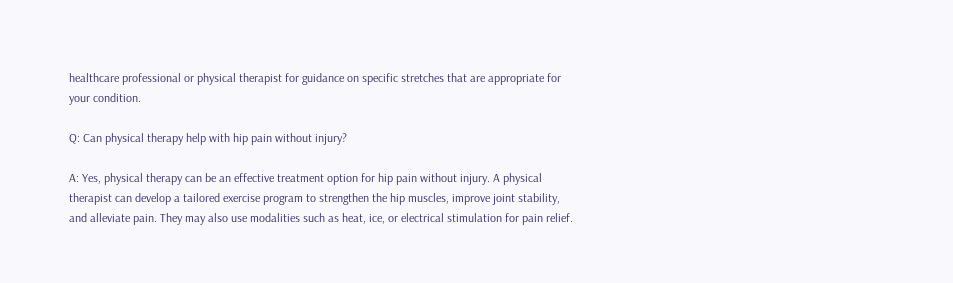healthcare professional or physical therapist for guidance on specific stretches that are appropriate for your condition.

Q: Can physical therapy help with hip pain without injury?

A: Yes, physical therapy can be an effective treatment option for hip pain without injury. A physical therapist can develop a tailored exercise program to strengthen the hip muscles, improve joint stability, and alleviate pain. They may also use modalities such as heat, ice, or electrical stimulation for pain relief.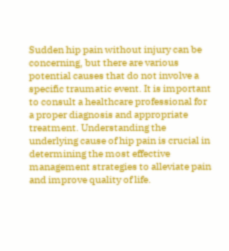Sudden hip pain without injury can be concerning, but there are various potential causes that do not involve a specific traumatic event. It is important to consult a healthcare professional for a proper diagnosis and appropriate treatment. Understanding the underlying cause of hip pain is crucial in determining the most effective management strategies to alleviate pain and improve quality of life.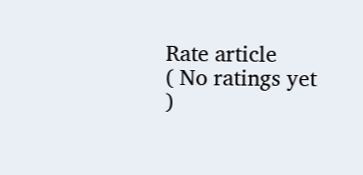Rate article
( No ratings yet )